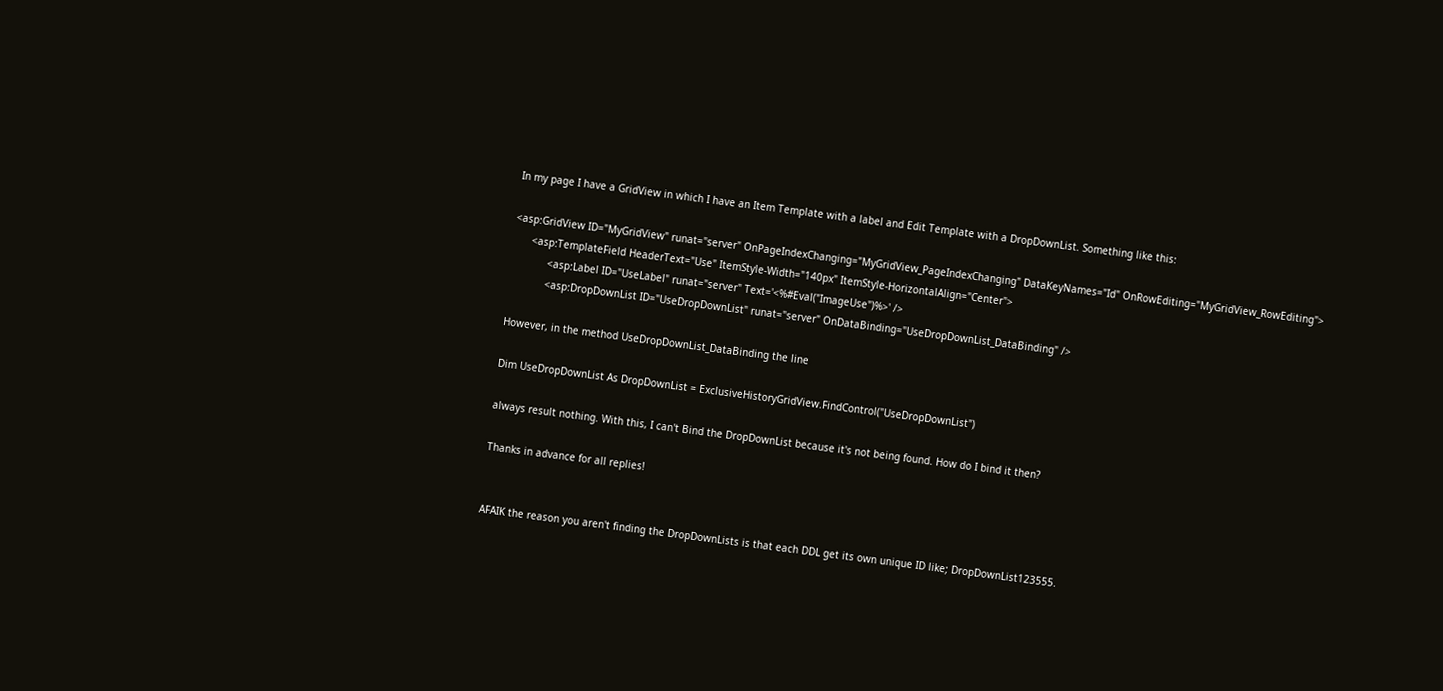In my page I have a GridView in which I have an Item Template with a label and Edit Template with a DropDownList. Something like this:

<asp:GridView ID="MyGridView" runat="server" OnPageIndexChanging="MyGridView_PageIndexChanging" DataKeyNames="Id" OnRowEditing="MyGridView_RowEditing">
      <asp:TemplateField HeaderText="Use" ItemStyle-Width="140px" ItemStyle-HorizontalAlign="Center">
            <asp:Label ID="UseLabel" runat="server" Text='<%#Eval("ImageUse")%>' />
            <asp:DropDownList ID="UseDropDownList" runat="server" OnDataBinding="UseDropDownList_DataBinding" />

However, in the method UseDropDownList_DataBinding the line

Dim UseDropDownList As DropDownList = ExclusiveHistoryGridView.FindControl("UseDropDownList")

always result nothing. With this, I can't Bind the DropDownList because it's not being found. How do I bind it then?

Thanks in advance for all replies!


AFAIK the reason you aren't finding the DropDownLists is that each DDL get its own unique ID like; DropDownList123555.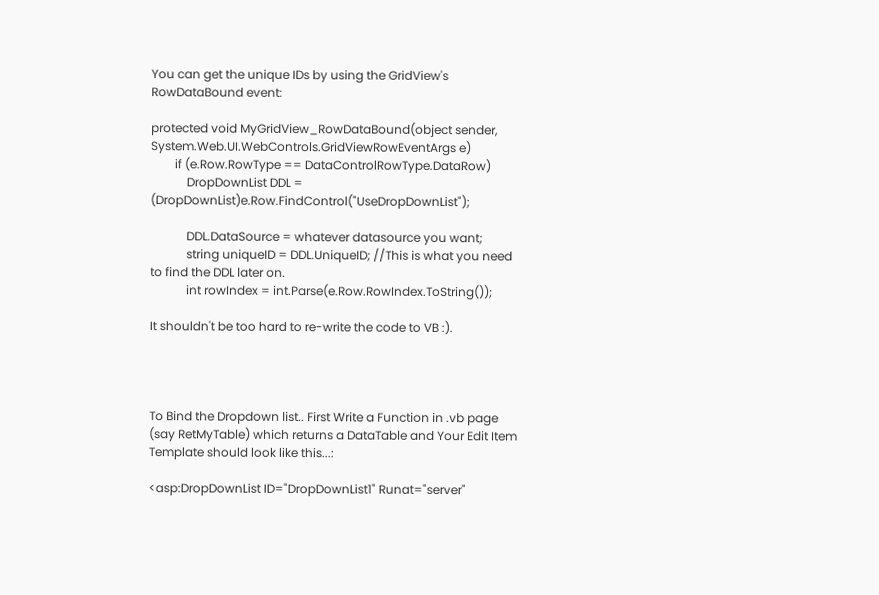You can get the unique IDs by using the GridView's RowDataBound event:

protected void MyGridView_RowDataBound(object sender, System.Web.UI.WebControls.GridViewRowEventArgs e)
        if (e.Row.RowType == DataControlRowType.DataRow)
            DropDownList DDL = (DropDownList)e.Row.FindControl("UseDropDownList");

            DDL.DataSource = whatever datasource you want;
            string uniqueID = DDL.UniqueID; //This is what you need to find the DDL later on.
            int rowIndex = int.Parse(e.Row.RowIndex.ToString());

It shouldn't be too hard to re-write the code to VB :).




To Bind the Dropdown list.. First Write a Function in .vb page (say RetMyTable) which returns a DataTable and Your Edit Item Template should look like this...:

<asp:DropDownList ID="DropDownList1" Runat="server"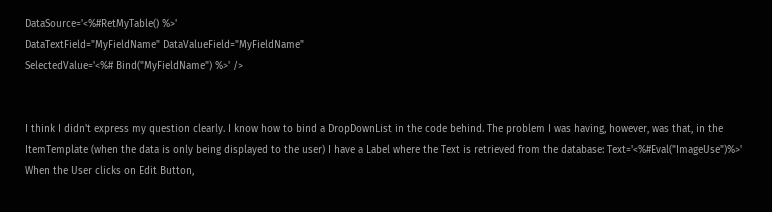DataSource='<%#RetMyTable() %>'
DataTextField="MyFieldName" DataValueField="MyFieldName"
SelectedValue='<%# Bind("MyFieldName") %>' />


I think I didn't express my question clearly. I know how to bind a DropDownList in the code behind. The problem I was having, however, was that, in the ItemTemplate (when the data is only being displayed to the user) I have a Label where the Text is retrieved from the database: Text='<%#Eval("ImageUse")%>'
When the User clicks on Edit Button,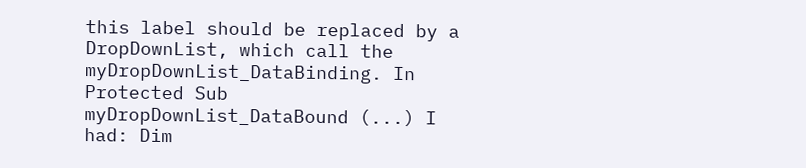this label should be replaced by a DropDownList, which call the myDropDownList_DataBinding. In Protected Sub myDropDownList_DataBound (...) I had: Dim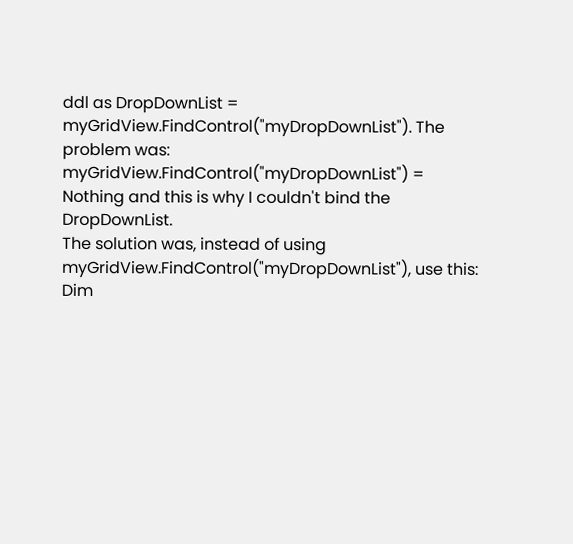ddl as DropDownList = myGridView.FindControl("myDropDownList"). The problem was: myGridView.FindControl("myDropDownList") = Nothing and this is why I couldn't bind the DropDownList.
The solution was, instead of using myGridView.FindControl("myDropDownList"), use this: Dim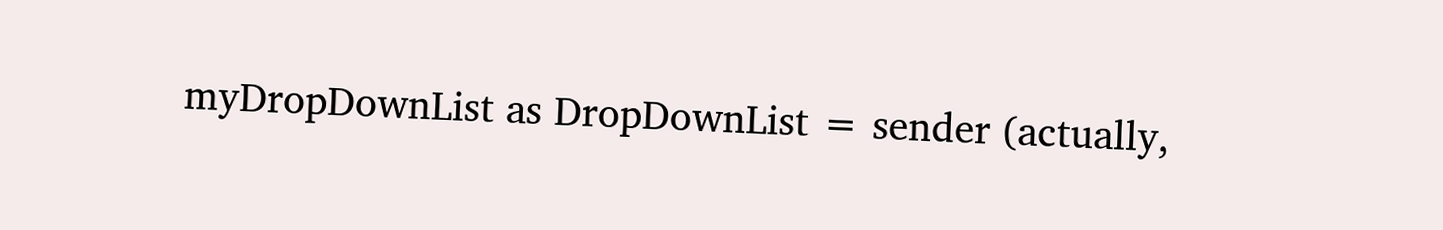myDropDownList as DropDownList = sender (actually,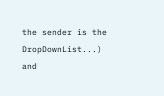the sender is the DropDownList...) and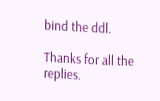bind the ddl.

Thanks for all the replies.